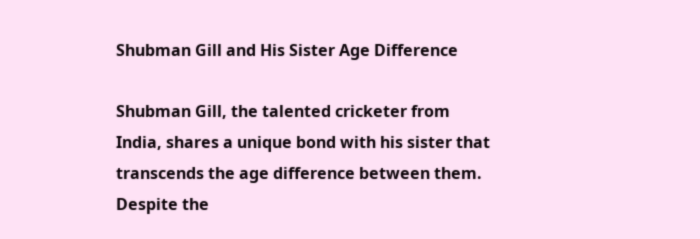Shubman Gill and His Sister Age Difference

Shubman Gill, the talented cricketer from India, shares a unique bond with his sister that transcends the age difference between them. Despite the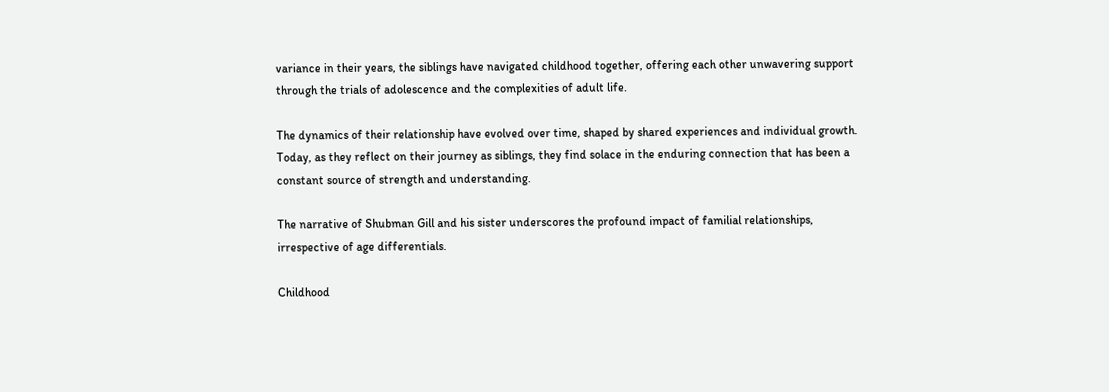variance in their years, the siblings have navigated childhood together, offering each other unwavering support through the trials of adolescence and the complexities of adult life.

The dynamics of their relationship have evolved over time, shaped by shared experiences and individual growth. Today, as they reflect on their journey as siblings, they find solace in the enduring connection that has been a constant source of strength and understanding.

The narrative of Shubman Gill and his sister underscores the profound impact of familial relationships, irrespective of age differentials.

Childhood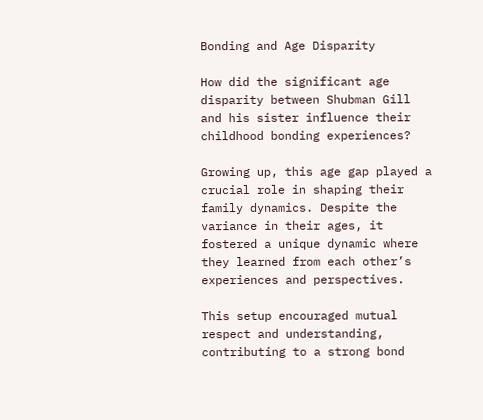Bonding and Age Disparity

How did the significant age disparity between Shubman Gill and his sister influence their childhood bonding experiences?

Growing up, this age gap played a crucial role in shaping their family dynamics. Despite the variance in their ages, it fostered a unique dynamic where they learned from each other’s experiences and perspectives.

This setup encouraged mutual respect and understanding, contributing to a strong bond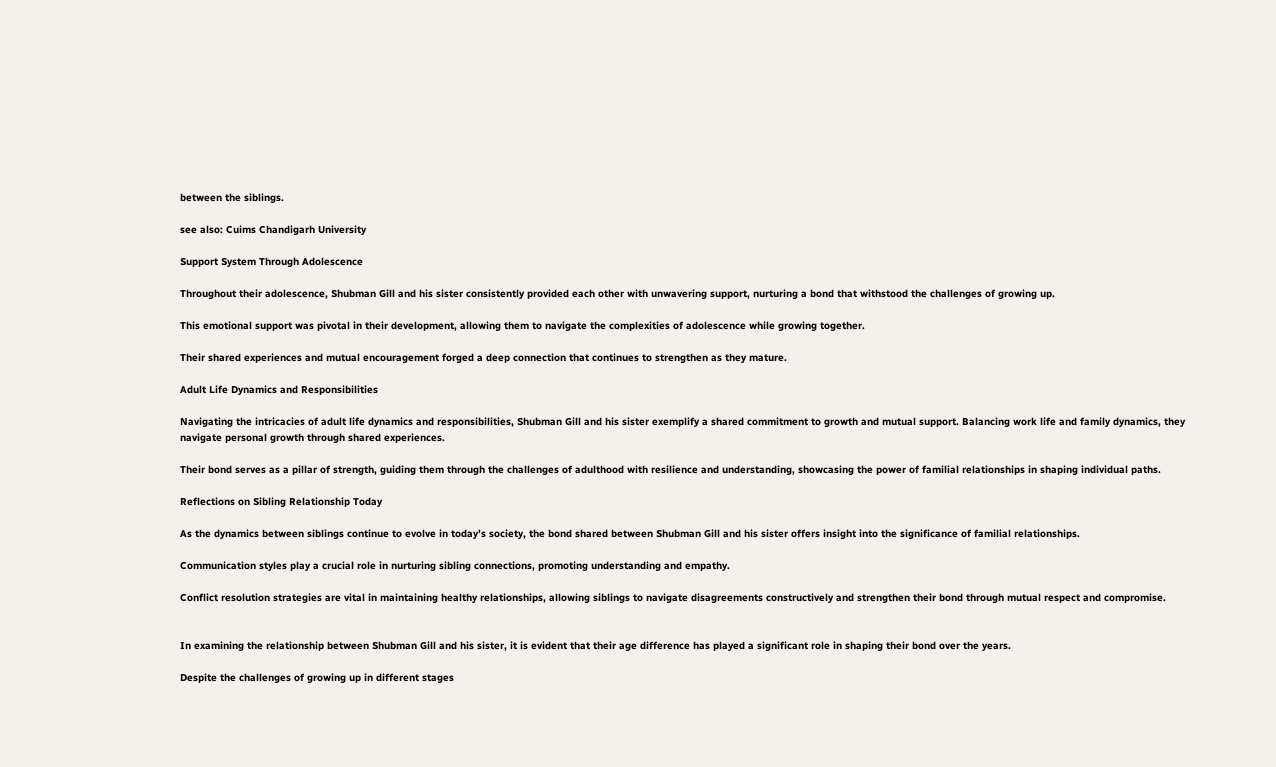between the siblings.

see also: Cuims Chandigarh University

Support System Through Adolescence

Throughout their adolescence, Shubman Gill and his sister consistently provided each other with unwavering support, nurturing a bond that withstood the challenges of growing up.

This emotional support was pivotal in their development, allowing them to navigate the complexities of adolescence while growing together.

Their shared experiences and mutual encouragement forged a deep connection that continues to strengthen as they mature.

Adult Life Dynamics and Responsibilities

Navigating the intricacies of adult life dynamics and responsibilities, Shubman Gill and his sister exemplify a shared commitment to growth and mutual support. Balancing work life and family dynamics, they navigate personal growth through shared experiences.

Their bond serves as a pillar of strength, guiding them through the challenges of adulthood with resilience and understanding, showcasing the power of familial relationships in shaping individual paths.

Reflections on Sibling Relationship Today

As the dynamics between siblings continue to evolve in today’s society, the bond shared between Shubman Gill and his sister offers insight into the significance of familial relationships.

Communication styles play a crucial role in nurturing sibling connections, promoting understanding and empathy.

Conflict resolution strategies are vital in maintaining healthy relationships, allowing siblings to navigate disagreements constructively and strengthen their bond through mutual respect and compromise.


In examining the relationship between Shubman Gill and his sister, it is evident that their age difference has played a significant role in shaping their bond over the years.

Despite the challenges of growing up in different stages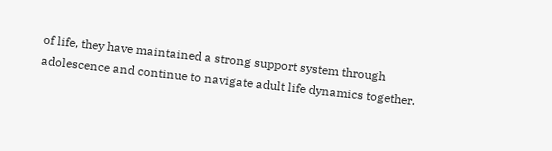of life, they have maintained a strong support system through adolescence and continue to navigate adult life dynamics together.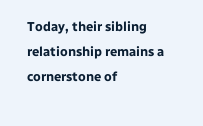Today, their sibling relationship remains a cornerstone of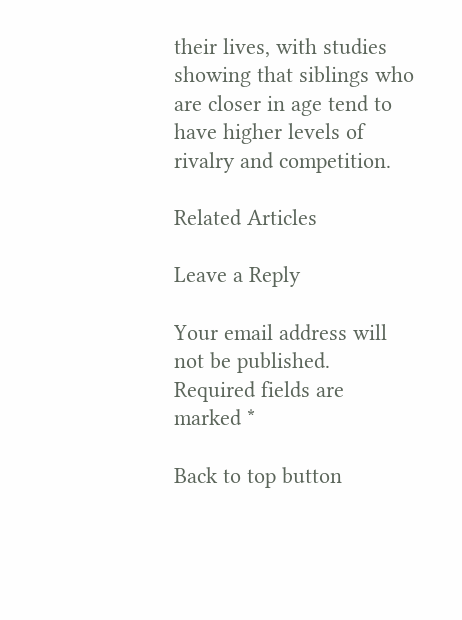their lives, with studies showing that siblings who are closer in age tend to have higher levels of rivalry and competition.

Related Articles

Leave a Reply

Your email address will not be published. Required fields are marked *

Back to top button